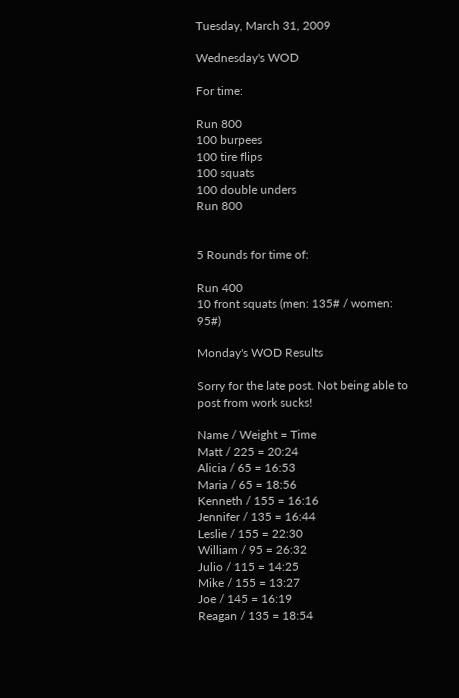Tuesday, March 31, 2009

Wednesday's WOD

For time:

Run 800
100 burpees
100 tire flips
100 squats
100 double unders
Run 800


5 Rounds for time of:

Run 400
10 front squats (men: 135# / women: 95#)

Monday's WOD Results

Sorry for the late post. Not being able to post from work sucks!

Name / Weight = Time
Matt / 225 = 20:24
Alicia / 65 = 16:53
Maria / 65 = 18:56
Kenneth / 155 = 16:16
Jennifer / 135 = 16:44
Leslie / 155 = 22:30
William / 95 = 26:32
Julio / 115 = 14:25
Mike / 155 = 13:27
Joe / 145 = 16:19
Reagan / 135 = 18:54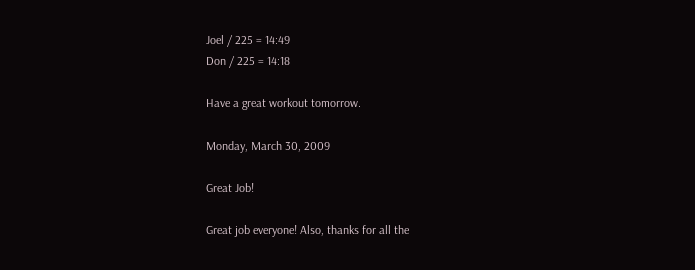Joel / 225 = 14:49
Don / 225 = 14:18

Have a great workout tomorrow.

Monday, March 30, 2009

Great Job!

Great job everyone! Also, thanks for all the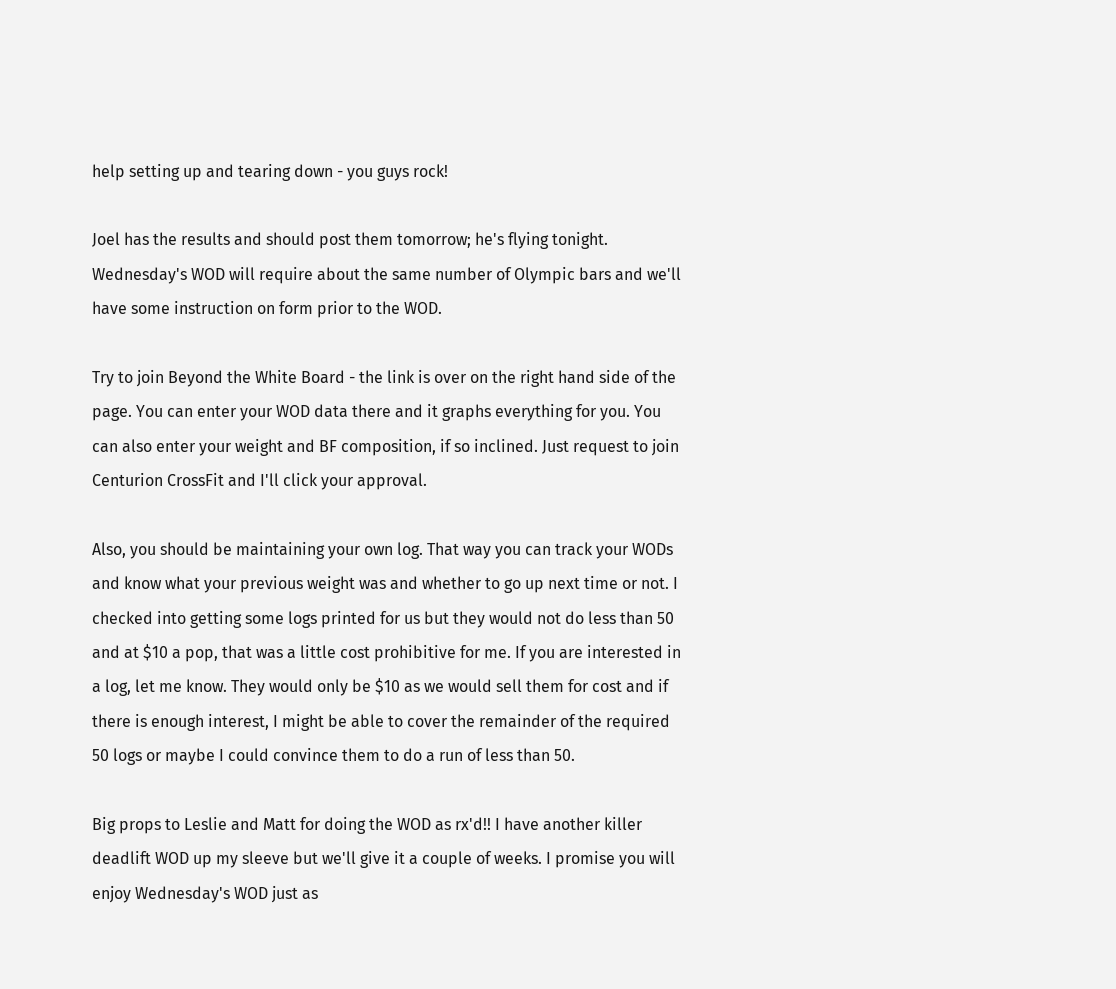help setting up and tearing down - you guys rock!

Joel has the results and should post them tomorrow; he's flying tonight. Wednesday's WOD will require about the same number of Olympic bars and we'll have some instruction on form prior to the WOD.

Try to join Beyond the White Board - the link is over on the right hand side of the page. You can enter your WOD data there and it graphs everything for you. You can also enter your weight and BF composition, if so inclined. Just request to join Centurion CrossFit and I'll click your approval.

Also, you should be maintaining your own log. That way you can track your WODs and know what your previous weight was and whether to go up next time or not. I checked into getting some logs printed for us but they would not do less than 50 and at $10 a pop, that was a little cost prohibitive for me. If you are interested in a log, let me know. They would only be $10 as we would sell them for cost and if there is enough interest, I might be able to cover the remainder of the required 50 logs or maybe I could convince them to do a run of less than 50.

Big props to Leslie and Matt for doing the WOD as rx'd!! I have another killer deadlift WOD up my sleeve but we'll give it a couple of weeks. I promise you will enjoy Wednesday's WOD just as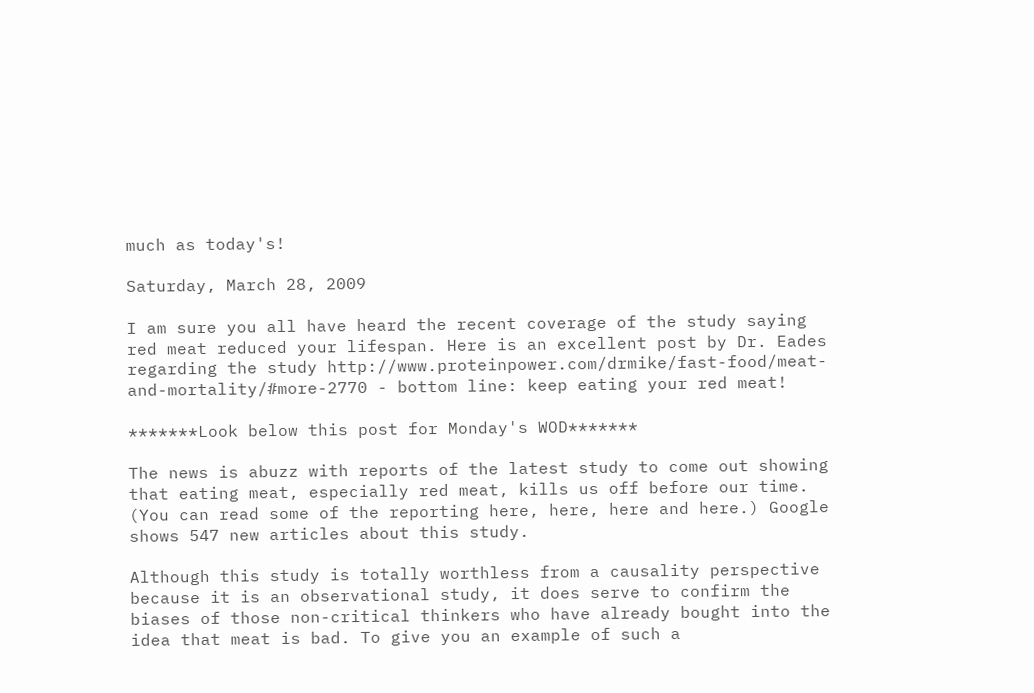much as today's!

Saturday, March 28, 2009

I am sure you all have heard the recent coverage of the study saying red meat reduced your lifespan. Here is an excellent post by Dr. Eades regarding the study http://www.proteinpower.com/drmike/fast-food/meat-and-mortality/#more-2770 - bottom line: keep eating your red meat!

*******Look below this post for Monday's WOD*******

The news is abuzz with reports of the latest study to come out showing that eating meat, especially red meat, kills us off before our time. (You can read some of the reporting here, here, here and here.) Google shows 547 new articles about this study.

Although this study is totally worthless from a causality perspective because it is an observational study, it does serve to confirm the biases of those non-critical thinkers who have already bought into the idea that meat is bad. To give you an example of such a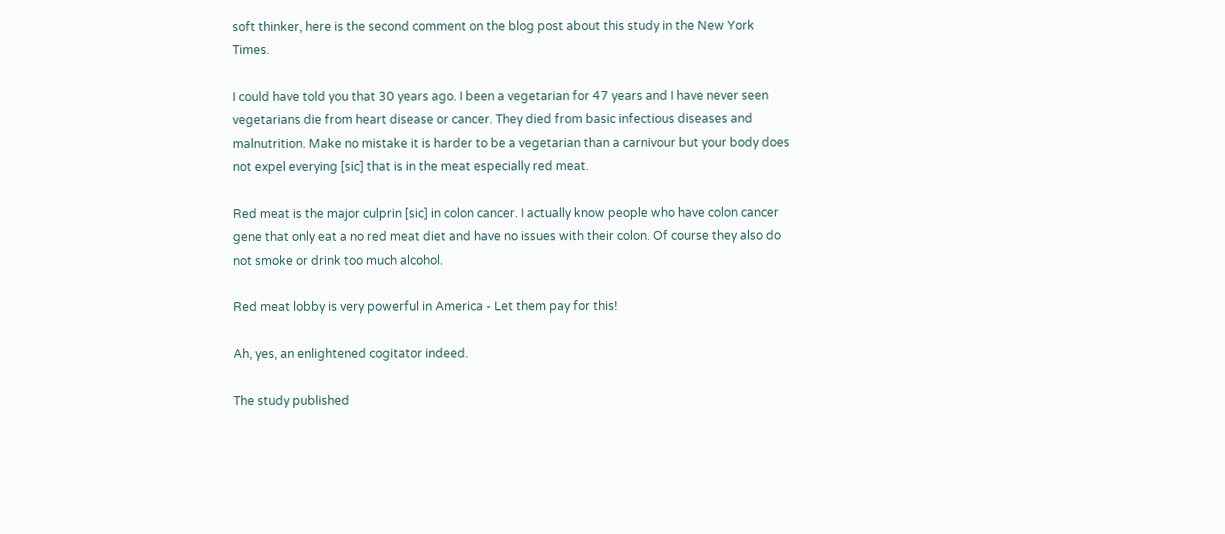soft thinker, here is the second comment on the blog post about this study in the New York Times.

I could have told you that 30 years ago. I been a vegetarian for 47 years and I have never seen vegetarians die from heart disease or cancer. They died from basic infectious diseases and malnutrition. Make no mistake it is harder to be a vegetarian than a carnivour but your body does not expel everying [sic] that is in the meat especially red meat.

Red meat is the major culprin [sic] in colon cancer. I actually know people who have colon cancer gene that only eat a no red meat diet and have no issues with their colon. Of course they also do not smoke or drink too much alcohol.

Red meat lobby is very powerful in America - Let them pay for this!

Ah, yes, an enlightened cogitator indeed.

The study published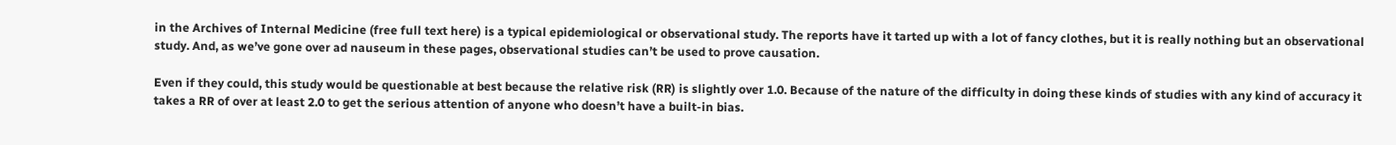in the Archives of Internal Medicine (free full text here) is a typical epidemiological or observational study. The reports have it tarted up with a lot of fancy clothes, but it is really nothing but an observational study. And, as we’ve gone over ad nauseum in these pages, observational studies can’t be used to prove causation.

Even if they could, this study would be questionable at best because the relative risk (RR) is slightly over 1.0. Because of the nature of the difficulty in doing these kinds of studies with any kind of accuracy it takes a RR of over at least 2.0 to get the serious attention of anyone who doesn’t have a built-in bias.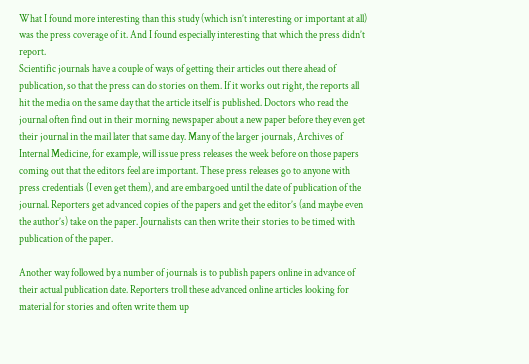What I found more interesting than this study (which isn’t interesting or important at all) was the press coverage of it. And I found especially interesting that which the press didn’t report.
Scientific journals have a couple of ways of getting their articles out there ahead of publication, so that the press can do stories on them. If it works out right, the reports all hit the media on the same day that the article itself is published. Doctors who read the journal often find out in their morning newspaper about a new paper before they even get their journal in the mail later that same day. Many of the larger journals, Archives of Internal Medicine, for example, will issue press releases the week before on those papers coming out that the editors feel are important. These press releases go to anyone with press credentials (I even get them), and are embargoed until the date of publication of the journal. Reporters get advanced copies of the papers and get the editor’s (and maybe even the author’s) take on the paper. Journalists can then write their stories to be timed with publication of the paper.

Another way followed by a number of journals is to publish papers online in advance of their actual publication date. Reporters troll these advanced online articles looking for material for stories and often write them up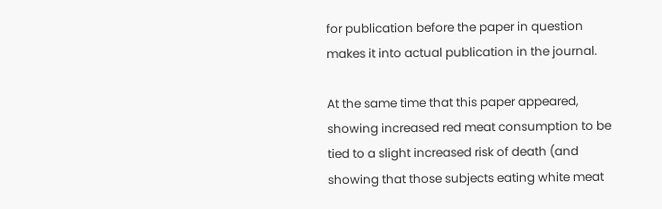for publication before the paper in question makes it into actual publication in the journal.

At the same time that this paper appeared, showing increased red meat consumption to be tied to a slight increased risk of death (and showing that those subjects eating white meat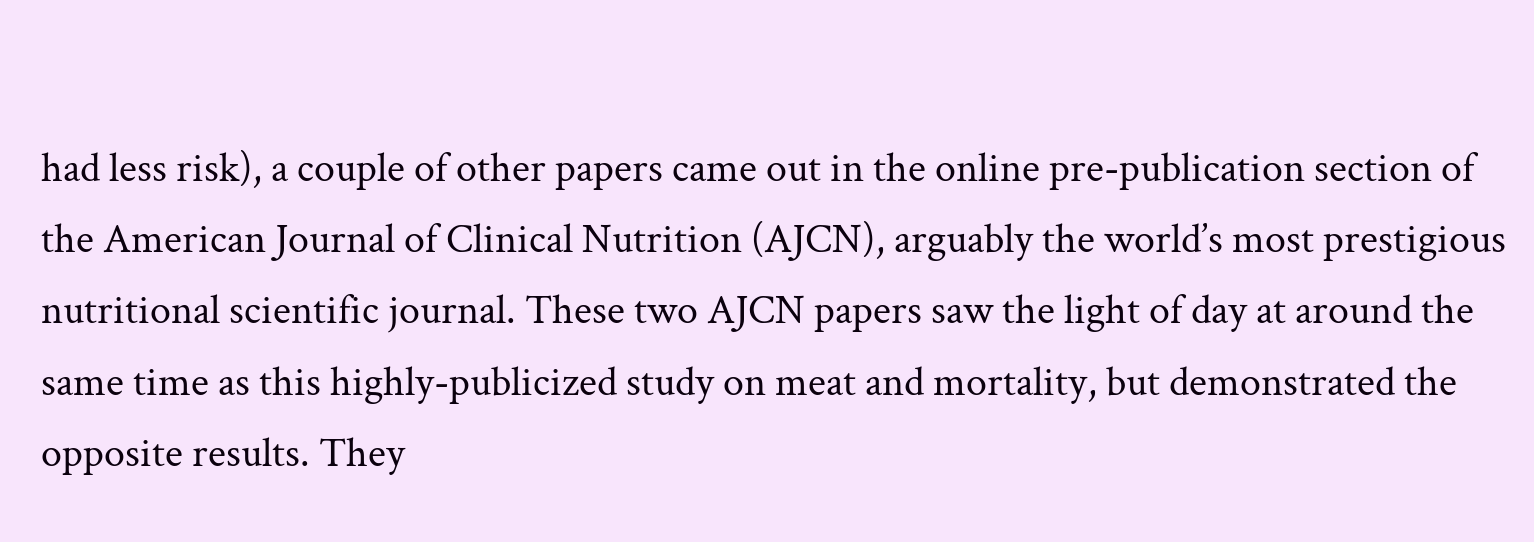had less risk), a couple of other papers came out in the online pre-publication section of the American Journal of Clinical Nutrition (AJCN), arguably the world’s most prestigious nutritional scientific journal. These two AJCN papers saw the light of day at around the same time as this highly-publicized study on meat and mortality, but demonstrated the opposite results. They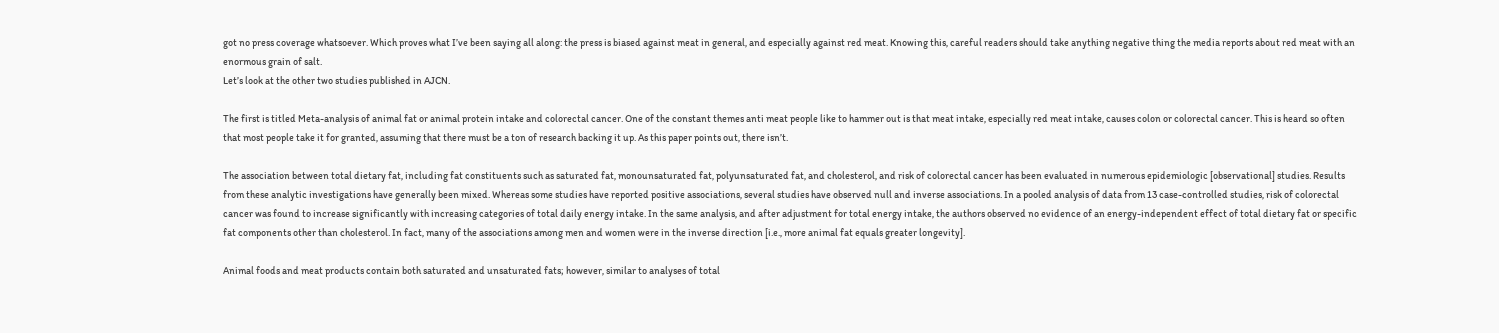got no press coverage whatsoever. Which proves what I’ve been saying all along: the press is biased against meat in general, and especially against red meat. Knowing this, careful readers should take anything negative thing the media reports about red meat with an enormous grain of salt.
Let’s look at the other two studies published in AJCN.

The first is titled Meta-analysis of animal fat or animal protein intake and colorectal cancer. One of the constant themes anti meat people like to hammer out is that meat intake, especially red meat intake, causes colon or colorectal cancer. This is heard so often that most people take it for granted, assuming that there must be a ton of research backing it up. As this paper points out, there isn’t.

The association between total dietary fat, including fat constituents such as saturated fat, monounsaturated fat, polyunsaturated fat, and cholesterol, and risk of colorectal cancer has been evaluated in numerous epidemiologic [observational] studies. Results from these analytic investigations have generally been mixed. Whereas some studies have reported positive associations, several studies have observed null and inverse associations. In a pooled analysis of data from 13 case-controlled studies, risk of colorectal cancer was found to increase significantly with increasing categories of total daily energy intake. In the same analysis, and after adjustment for total energy intake, the authors observed no evidence of an energy-independent effect of total dietary fat or specific fat components other than cholesterol. In fact, many of the associations among men and women were in the inverse direction [i.e., more animal fat equals greater longevity].

Animal foods and meat products contain both saturated and unsaturated fats; however, similar to analyses of total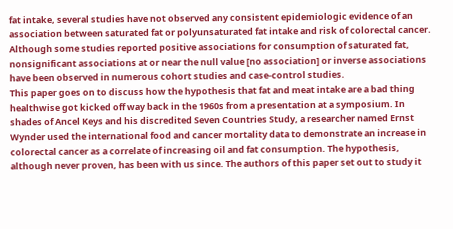fat intake, several studies have not observed any consistent epidemiologic evidence of an association between saturated fat or polyunsaturated fat intake and risk of colorectal cancer. Although some studies reported positive associations for consumption of saturated fat, nonsignificant associations at or near the null value [no association] or inverse associations have been observed in numerous cohort studies and case-control studies.
This paper goes on to discuss how the hypothesis that fat and meat intake are a bad thing healthwise got kicked off way back in the 1960s from a presentation at a symposium. In shades of Ancel Keys and his discredited Seven Countries Study, a researcher named Ernst Wynder used the international food and cancer mortality data to demonstrate an increase in colorectal cancer as a correlate of increasing oil and fat consumption. The hypothesis, although never proven, has been with us since. The authors of this paper set out to study it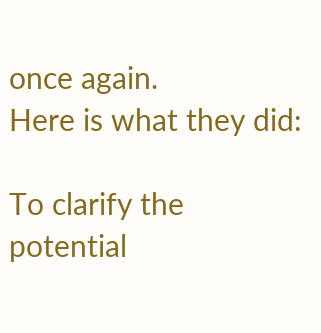once again.
Here is what they did:

To clarify the potential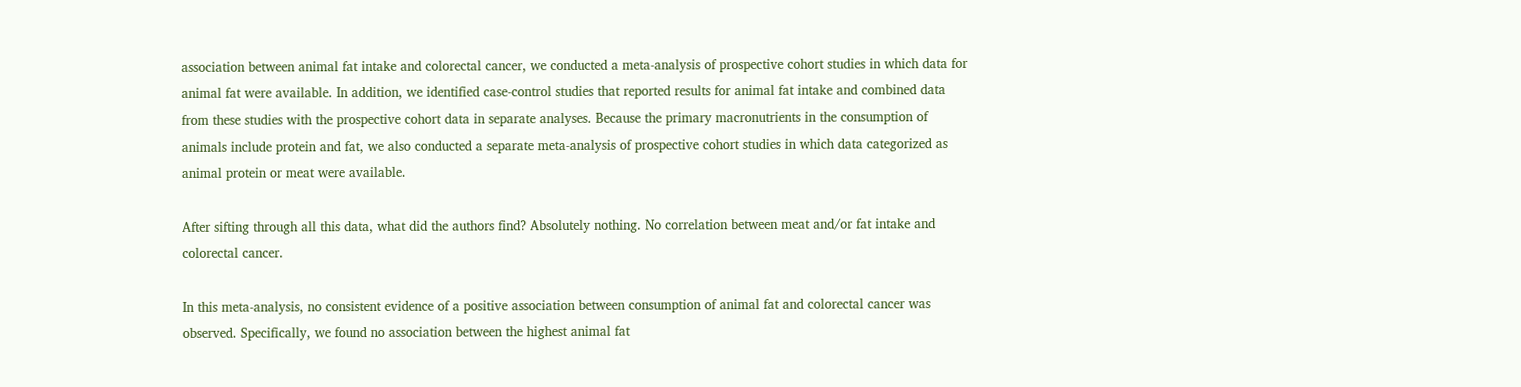association between animal fat intake and colorectal cancer, we conducted a meta-analysis of prospective cohort studies in which data for animal fat were available. In addition, we identified case-control studies that reported results for animal fat intake and combined data from these studies with the prospective cohort data in separate analyses. Because the primary macronutrients in the consumption of animals include protein and fat, we also conducted a separate meta-analysis of prospective cohort studies in which data categorized as animal protein or meat were available.

After sifting through all this data, what did the authors find? Absolutely nothing. No correlation between meat and/or fat intake and colorectal cancer.

In this meta-analysis, no consistent evidence of a positive association between consumption of animal fat and colorectal cancer was observed. Specifically, we found no association between the highest animal fat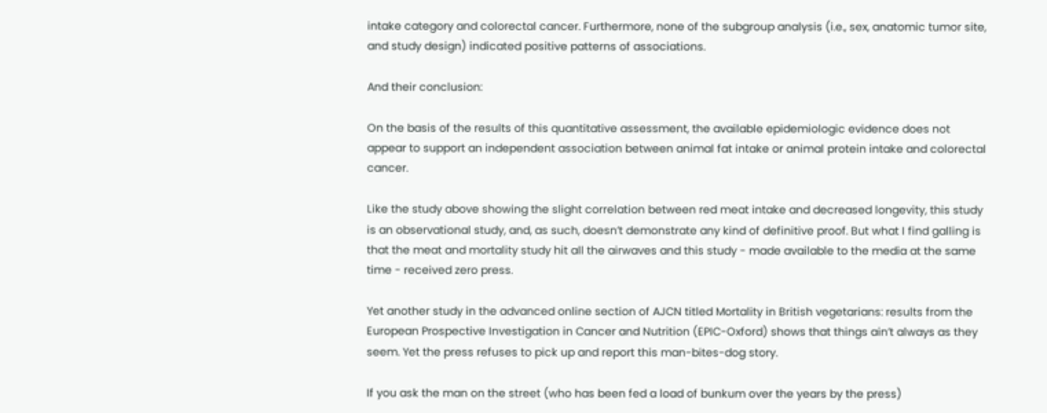intake category and colorectal cancer. Furthermore, none of the subgroup analysis (i.e., sex, anatomic tumor site, and study design) indicated positive patterns of associations.

And their conclusion:

On the basis of the results of this quantitative assessment, the available epidemiologic evidence does not appear to support an independent association between animal fat intake or animal protein intake and colorectal cancer.

Like the study above showing the slight correlation between red meat intake and decreased longevity, this study is an observational study, and, as such, doesn’t demonstrate any kind of definitive proof. But what I find galling is that the meat and mortality study hit all the airwaves and this study - made available to the media at the same time - received zero press.

Yet another study in the advanced online section of AJCN titled Mortality in British vegetarians: results from the European Prospective Investigation in Cancer and Nutrition (EPIC-Oxford) shows that things ain’t always as they seem. Yet the press refuses to pick up and report this man-bites-dog story.

If you ask the man on the street (who has been fed a load of bunkum over the years by the press)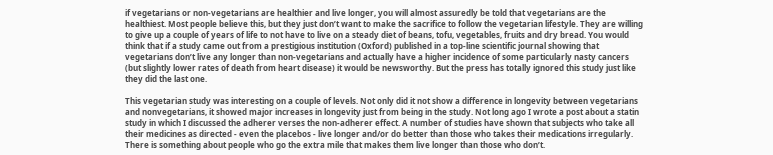if vegetarians or non-vegetarians are healthier and live longer, you will almost assuredly be told that vegetarians are the healthiest. Most people believe this, but they just don’t want to make the sacrifice to follow the vegetarian lifestyle. They are willing to give up a couple of years of life to not have to live on a steady diet of beans, tofu, vegetables, fruits and dry bread. You would think that if a study came out from a prestigious institution (Oxford) published in a top-line scientific journal showing that vegetarians don’t live any longer than non-vegetarians and actually have a higher incidence of some particularly nasty cancers (but slightly lower rates of death from heart disease) it would be newsworthy. But the press has totally ignored this study just like they did the last one.

This vegetarian study was interesting on a couple of levels. Not only did it not show a difference in longevity between vegetarians and nonvegetarians, it showed major increases in longevity just from being in the study. Not long ago I wrote a post about a statin study in which I discussed the adherer verses the non-adherer effect. A number of studies have shown that subjects who take all their medicines as directed - even the placebos - live longer and/or do better than those who takes their medications irregularly. There is something about people who go the extra mile that makes them live longer than those who don’t.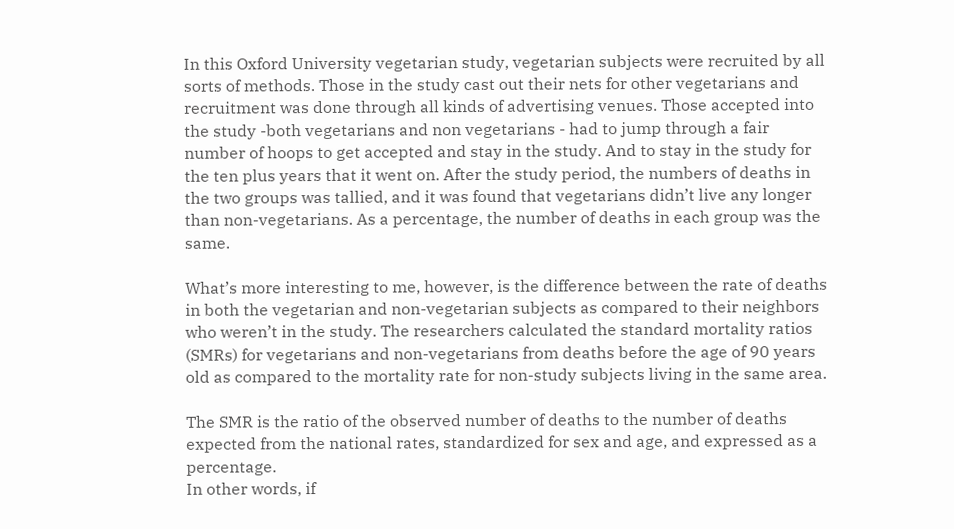In this Oxford University vegetarian study, vegetarian subjects were recruited by all sorts of methods. Those in the study cast out their nets for other vegetarians and recruitment was done through all kinds of advertising venues. Those accepted into the study -both vegetarians and non vegetarians - had to jump through a fair number of hoops to get accepted and stay in the study. And to stay in the study for the ten plus years that it went on. After the study period, the numbers of deaths in the two groups was tallied, and it was found that vegetarians didn’t live any longer than non-vegetarians. As a percentage, the number of deaths in each group was the same.

What’s more interesting to me, however, is the difference between the rate of deaths in both the vegetarian and non-vegetarian subjects as compared to their neighbors who weren’t in the study. The researchers calculated the standard mortality ratios (SMRs) for vegetarians and non-vegetarians from deaths before the age of 90 years old as compared to the mortality rate for non-study subjects living in the same area.

The SMR is the ratio of the observed number of deaths to the number of deaths expected from the national rates, standardized for sex and age, and expressed as a percentage.
In other words, if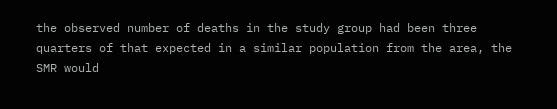the observed number of deaths in the study group had been three quarters of that expected in a similar population from the area, the SMR would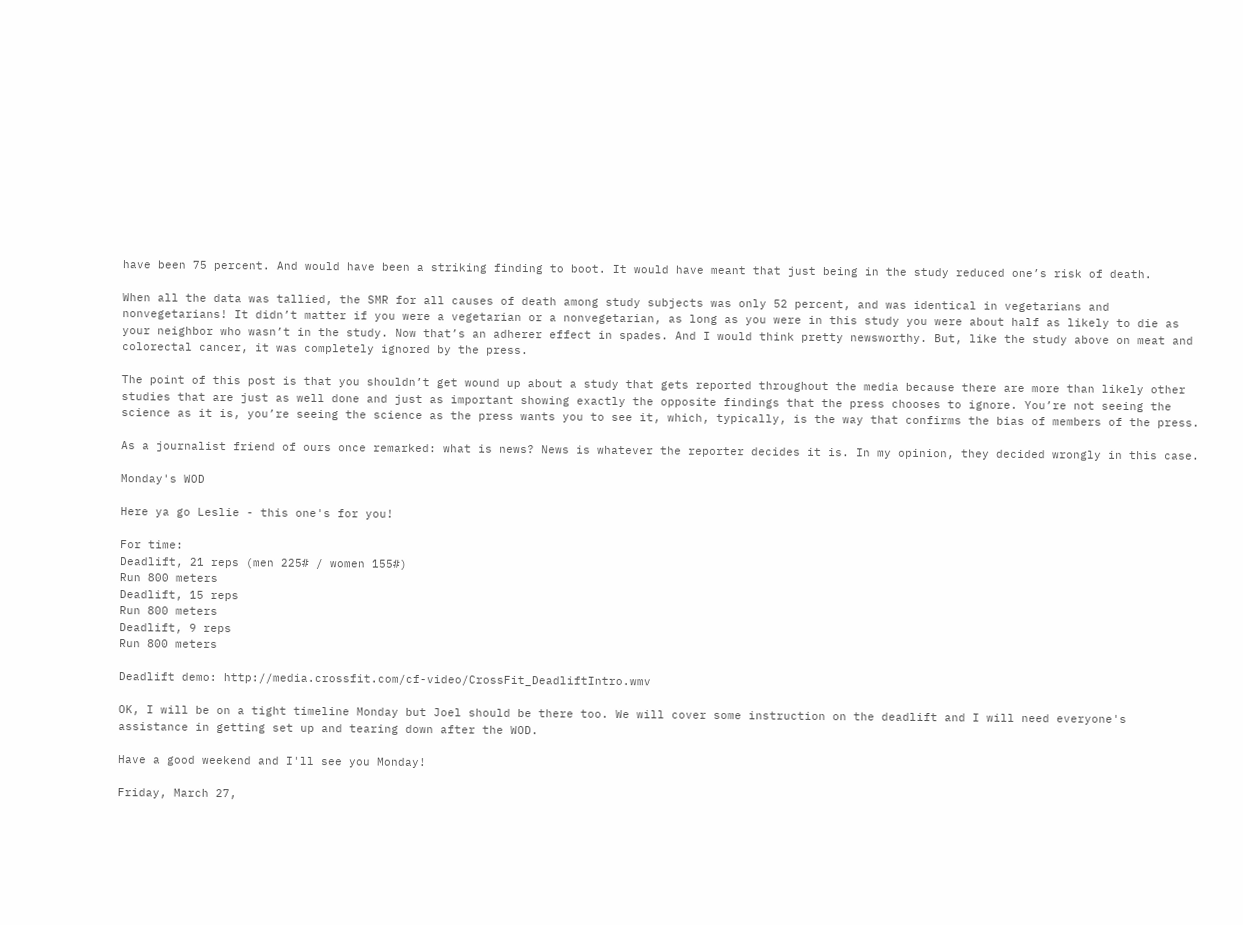have been 75 percent. And would have been a striking finding to boot. It would have meant that just being in the study reduced one’s risk of death.

When all the data was tallied, the SMR for all causes of death among study subjects was only 52 percent, and was identical in vegetarians and nonvegetarians! It didn’t matter if you were a vegetarian or a nonvegetarian, as long as you were in this study you were about half as likely to die as your neighbor who wasn’t in the study. Now that’s an adherer effect in spades. And I would think pretty newsworthy. But, like the study above on meat and colorectal cancer, it was completely ignored by the press.

The point of this post is that you shouldn’t get wound up about a study that gets reported throughout the media because there are more than likely other studies that are just as well done and just as important showing exactly the opposite findings that the press chooses to ignore. You’re not seeing the science as it is, you’re seeing the science as the press wants you to see it, which, typically, is the way that confirms the bias of members of the press.

As a journalist friend of ours once remarked: what is news? News is whatever the reporter decides it is. In my opinion, they decided wrongly in this case.

Monday's WOD

Here ya go Leslie - this one's for you!

For time:
Deadlift, 21 reps (men 225# / women 155#)
Run 800 meters
Deadlift, 15 reps
Run 800 meters
Deadlift, 9 reps
Run 800 meters

Deadlift demo: http://media.crossfit.com/cf-video/CrossFit_DeadliftIntro.wmv

OK, I will be on a tight timeline Monday but Joel should be there too. We will cover some instruction on the deadlift and I will need everyone's assistance in getting set up and tearing down after the WOD.

Have a good weekend and I'll see you Monday!

Friday, March 27,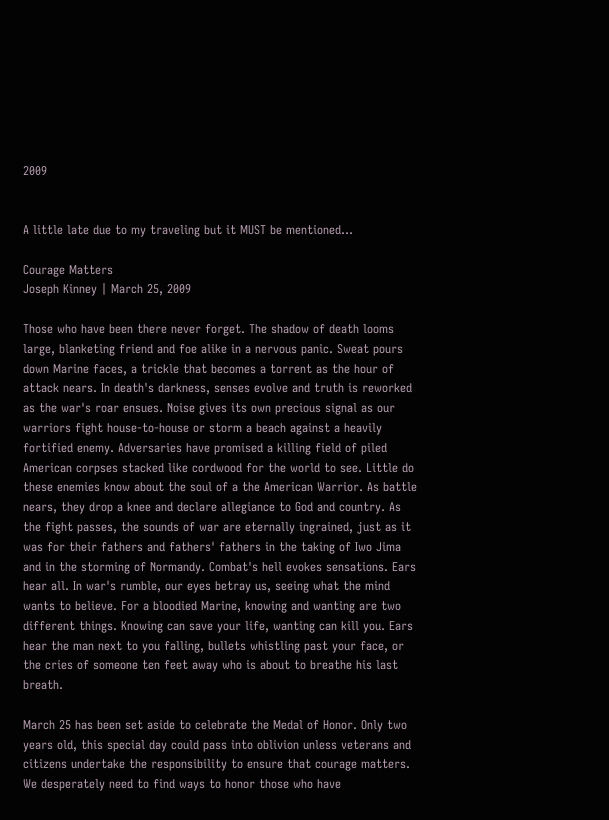2009


A little late due to my traveling but it MUST be mentioned...

Courage Matters
Joseph Kinney | March 25, 2009

Those who have been there never forget. The shadow of death looms large, blanketing friend and foe alike in a nervous panic. Sweat pours down Marine faces, a trickle that becomes a torrent as the hour of attack nears. In death's darkness, senses evolve and truth is reworked as the war's roar ensues. Noise gives its own precious signal as our warriors fight house-to-house or storm a beach against a heavily fortified enemy. Adversaries have promised a killing field of piled American corpses stacked like cordwood for the world to see. Little do these enemies know about the soul of a the American Warrior. As battle nears, they drop a knee and declare allegiance to God and country. As the fight passes, the sounds of war are eternally ingrained, just as it was for their fathers and fathers' fathers in the taking of Iwo Jima and in the storming of Normandy. Combat's hell evokes sensations. Ears hear all. In war's rumble, our eyes betray us, seeing what the mind wants to believe. For a bloodied Marine, knowing and wanting are two different things. Knowing can save your life, wanting can kill you. Ears hear the man next to you falling, bullets whistling past your face, or the cries of someone ten feet away who is about to breathe his last breath.

March 25 has been set aside to celebrate the Medal of Honor. Only two years old, this special day could pass into oblivion unless veterans and citizens undertake the responsibility to ensure that courage matters. We desperately need to find ways to honor those who have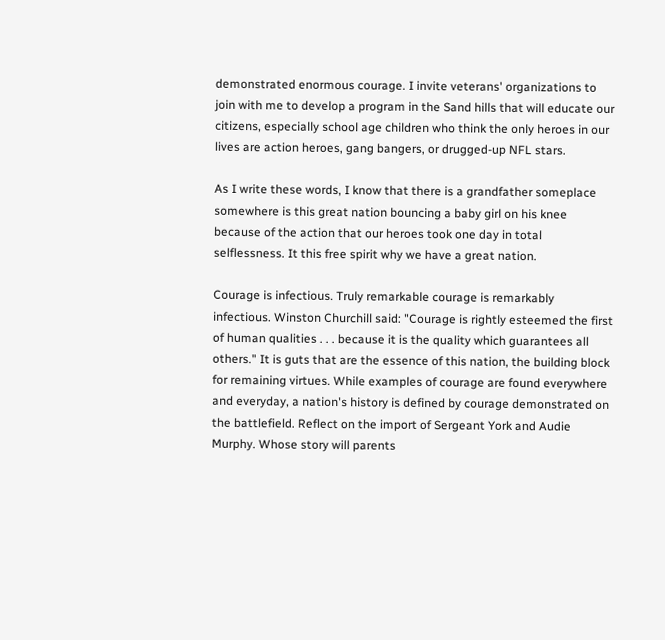demonstrated enormous courage. I invite veterans' organizations to join with me to develop a program in the Sand hills that will educate our citizens, especially school age children who think the only heroes in our lives are action heroes, gang bangers, or drugged-up NFL stars.

As I write these words, I know that there is a grandfather someplace somewhere is this great nation bouncing a baby girl on his knee because of the action that our heroes took one day in total selflessness. It this free spirit why we have a great nation.

Courage is infectious. Truly remarkable courage is remarkably infectious. Winston Churchill said: "Courage is rightly esteemed the first of human qualities . . . because it is the quality which guarantees all others." It is guts that are the essence of this nation, the building block for remaining virtues. While examples of courage are found everywhere and everyday, a nation's history is defined by courage demonstrated on the battlefield. Reflect on the import of Sergeant York and Audie Murphy. Whose story will parents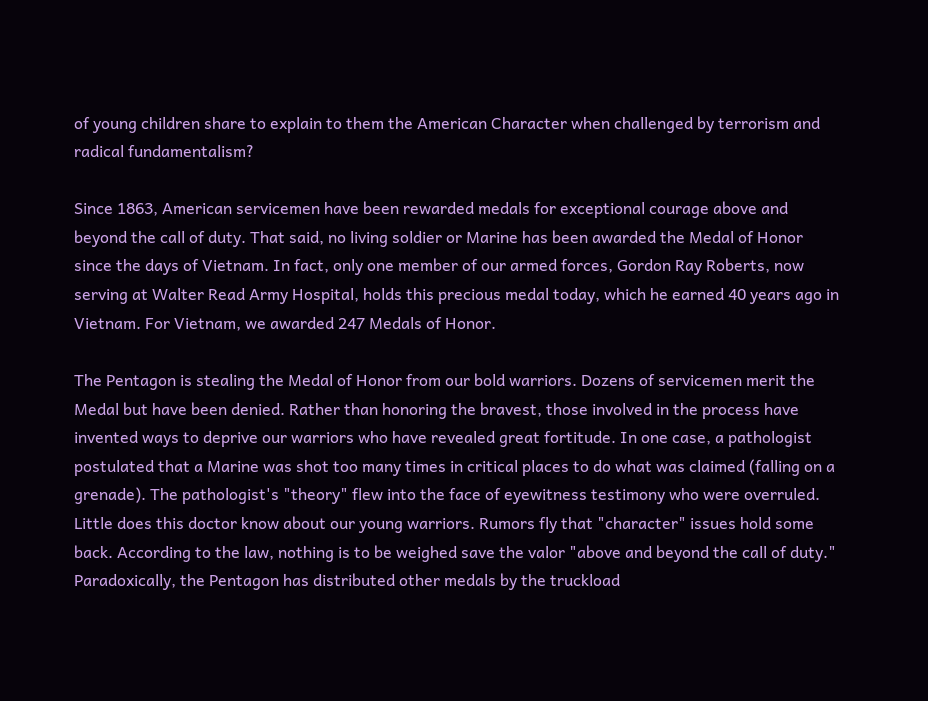of young children share to explain to them the American Character when challenged by terrorism and radical fundamentalism?

Since 1863, American servicemen have been rewarded medals for exceptional courage above and beyond the call of duty. That said, no living soldier or Marine has been awarded the Medal of Honor since the days of Vietnam. In fact, only one member of our armed forces, Gordon Ray Roberts, now serving at Walter Read Army Hospital, holds this precious medal today, which he earned 40 years ago in Vietnam. For Vietnam, we awarded 247 Medals of Honor.

The Pentagon is stealing the Medal of Honor from our bold warriors. Dozens of servicemen merit the Medal but have been denied. Rather than honoring the bravest, those involved in the process have invented ways to deprive our warriors who have revealed great fortitude. In one case, a pathologist postulated that a Marine was shot too many times in critical places to do what was claimed (falling on a grenade). The pathologist's "theory" flew into the face of eyewitness testimony who were overruled. Little does this doctor know about our young warriors. Rumors fly that "character" issues hold some back. According to the law, nothing is to be weighed save the valor "above and beyond the call of duty." Paradoxically, the Pentagon has distributed other medals by the truckload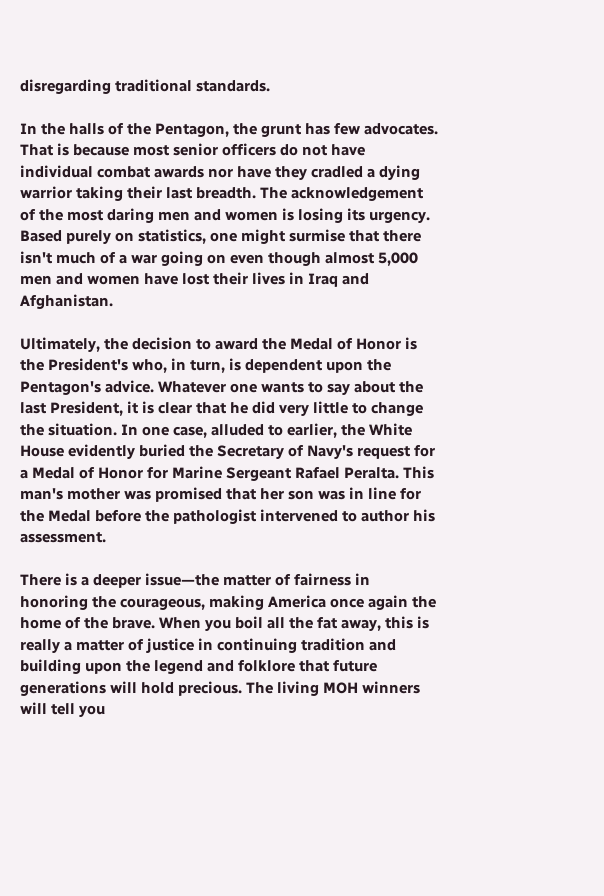disregarding traditional standards.

In the halls of the Pentagon, the grunt has few advocates. That is because most senior officers do not have individual combat awards nor have they cradled a dying warrior taking their last breadth. The acknowledgement of the most daring men and women is losing its urgency. Based purely on statistics, one might surmise that there isn't much of a war going on even though almost 5,000 men and women have lost their lives in Iraq and Afghanistan.

Ultimately, the decision to award the Medal of Honor is the President's who, in turn, is dependent upon the Pentagon's advice. Whatever one wants to say about the last President, it is clear that he did very little to change the situation. In one case, alluded to earlier, the White House evidently buried the Secretary of Navy's request for a Medal of Honor for Marine Sergeant Rafael Peralta. This man's mother was promised that her son was in line for the Medal before the pathologist intervened to author his assessment.

There is a deeper issue—the matter of fairness in honoring the courageous, making America once again the home of the brave. When you boil all the fat away, this is really a matter of justice in continuing tradition and building upon the legend and folklore that future generations will hold precious. The living MOH winners will tell you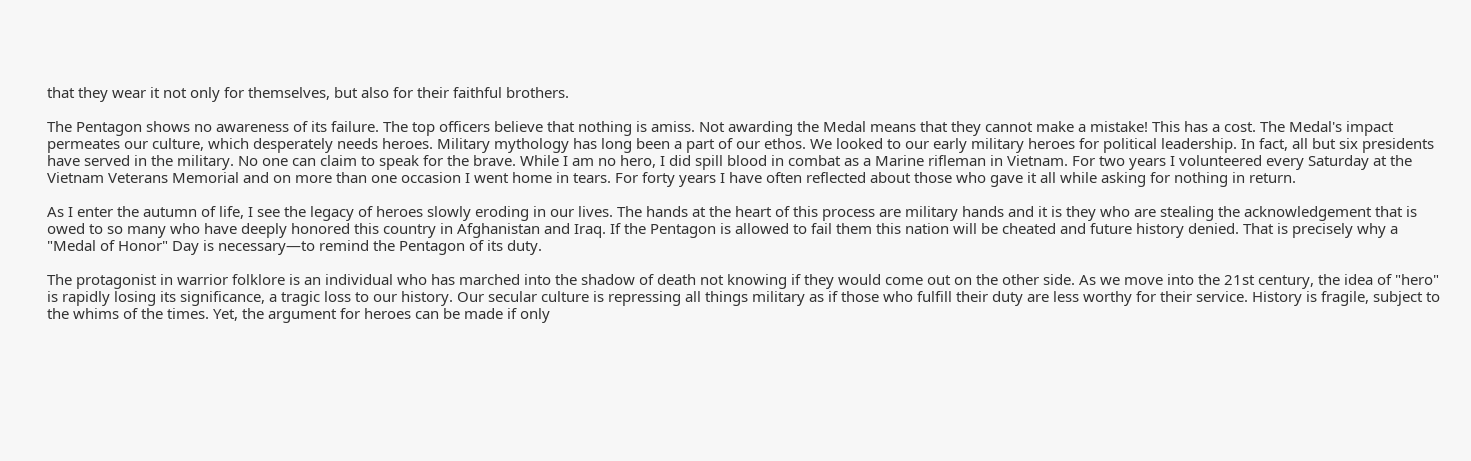that they wear it not only for themselves, but also for their faithful brothers.

The Pentagon shows no awareness of its failure. The top officers believe that nothing is amiss. Not awarding the Medal means that they cannot make a mistake! This has a cost. The Medal's impact permeates our culture, which desperately needs heroes. Military mythology has long been a part of our ethos. We looked to our early military heroes for political leadership. In fact, all but six presidents have served in the military. No one can claim to speak for the brave. While I am no hero, I did spill blood in combat as a Marine rifleman in Vietnam. For two years I volunteered every Saturday at the Vietnam Veterans Memorial and on more than one occasion I went home in tears. For forty years I have often reflected about those who gave it all while asking for nothing in return.

As I enter the autumn of life, I see the legacy of heroes slowly eroding in our lives. The hands at the heart of this process are military hands and it is they who are stealing the acknowledgement that is owed to so many who have deeply honored this country in Afghanistan and Iraq. If the Pentagon is allowed to fail them this nation will be cheated and future history denied. That is precisely why a "Medal of Honor" Day is necessary—to remind the Pentagon of its duty.

The protagonist in warrior folklore is an individual who has marched into the shadow of death not knowing if they would come out on the other side. As we move into the 21st century, the idea of "hero" is rapidly losing its significance, a tragic loss to our history. Our secular culture is repressing all things military as if those who fulfill their duty are less worthy for their service. History is fragile, subject to the whims of the times. Yet, the argument for heroes can be made if only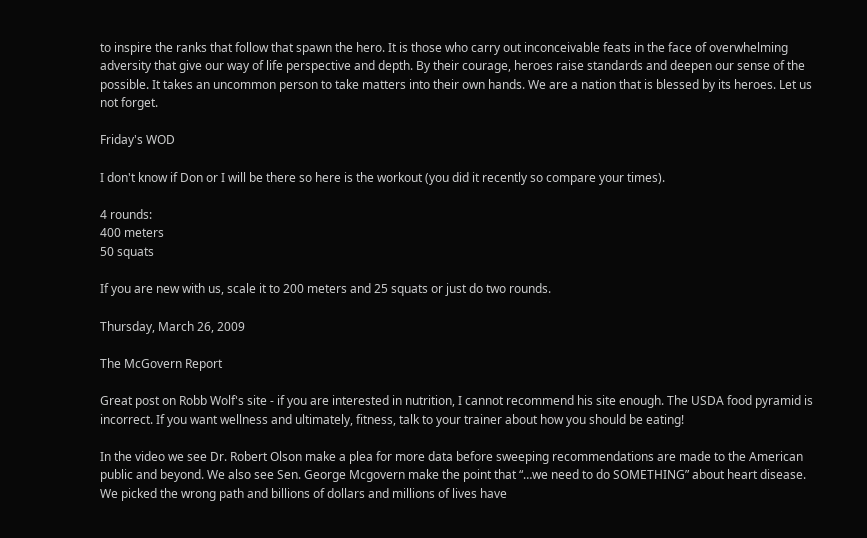to inspire the ranks that follow that spawn the hero. It is those who carry out inconceivable feats in the face of overwhelming adversity that give our way of life perspective and depth. By their courage, heroes raise standards and deepen our sense of the possible. It takes an uncommon person to take matters into their own hands. We are a nation that is blessed by its heroes. Let us not forget.

Friday's WOD

I don't know if Don or I will be there so here is the workout (you did it recently so compare your times).

4 rounds:
400 meters
50 squats

If you are new with us, scale it to 200 meters and 25 squats or just do two rounds.

Thursday, March 26, 2009

The McGovern Report

Great post on Robb Wolf's site - if you are interested in nutrition, I cannot recommend his site enough. The USDA food pyramid is incorrect. If you want wellness and ultimately, fitness, talk to your trainer about how you should be eating!

In the video we see Dr. Robert Olson make a plea for more data before sweeping recommendations are made to the American public and beyond. We also see Sen. George Mcgovern make the point that “…we need to do SOMETHING” about heart disease. We picked the wrong path and billions of dollars and millions of lives have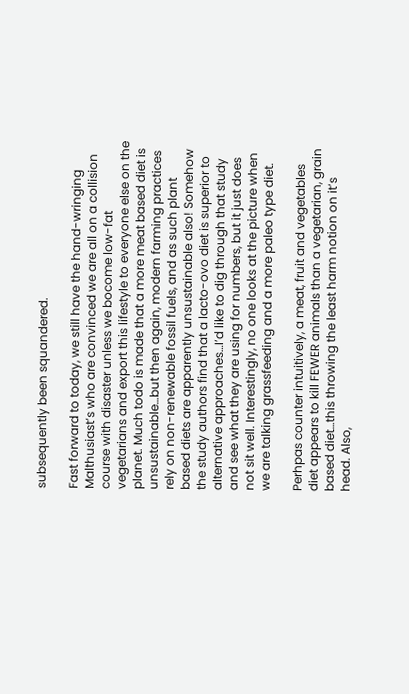subsequently been squandered.

Fast forward to today, we still have the hand-wringing Malthusiast’s who are convinced we are all on a collision course with disaster unless we bocome low-fat vegetarians and export this lifestyle to everyone else on the planet. Much todo is made that a more meat based diet is unsustainable…but then again, modern farming practices rely on non-renewable fossil fuels, and as such plant based diets are apparently unsustainable also! Somehow the study authors find that a lacto-ovo diet is superior to alternative approaches…I’d like to dig through that study and see what they are using for numbers, but it just does not sit well. Interestingly, no one looks at the picture when we are talking grassfeeding and a more paleo type diet.

Perhpas counter intuitively, a meat, fruit and vegetables diet appears to kill FEWER animals than a vegetarian, grain based diet…this throwing the least harm notion on it’s head. Also,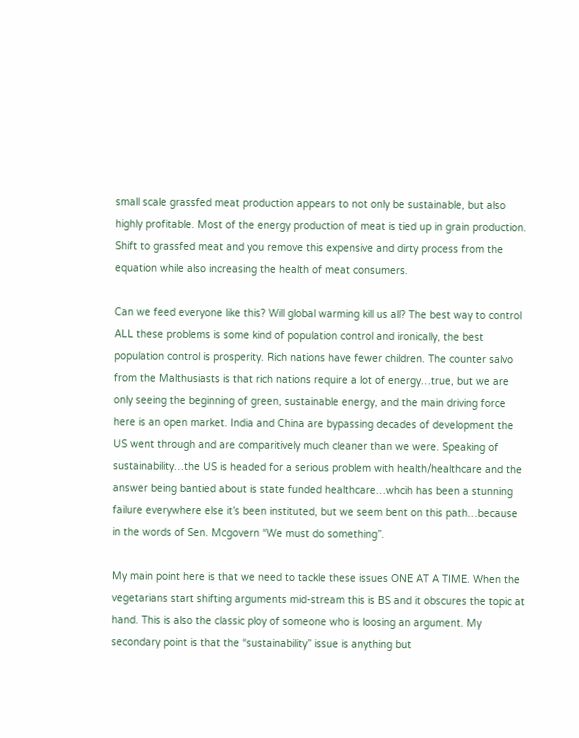small scale grassfed meat production appears to not only be sustainable, but also highly profitable. Most of the energy production of meat is tied up in grain production. Shift to grassfed meat and you remove this expensive and dirty process from the equation while also increasing the health of meat consumers.

Can we feed everyone like this? Will global warming kill us all? The best way to control ALL these problems is some kind of population control and ironically, the best population control is prosperity. Rich nations have fewer children. The counter salvo from the Malthusiasts is that rich nations require a lot of energy…true, but we are only seeing the beginning of green, sustainable energy, and the main driving force here is an open market. India and China are bypassing decades of development the US went through and are comparitively much cleaner than we were. Speaking of sustainability…the US is headed for a serious problem with health/healthcare and the answer being bantied about is state funded healthcare…whcih has been a stunning failure everywhere else it’s been instituted, but we seem bent on this path…because in the words of Sen. Mcgovern “We must do something”.

My main point here is that we need to tackle these issues ONE AT A TIME. When the vegetarians start shifting arguments mid-stream this is BS and it obscures the topic at hand. This is also the classic ploy of someone who is loosing an argument. My secondary point is that the “sustainability” issue is anything but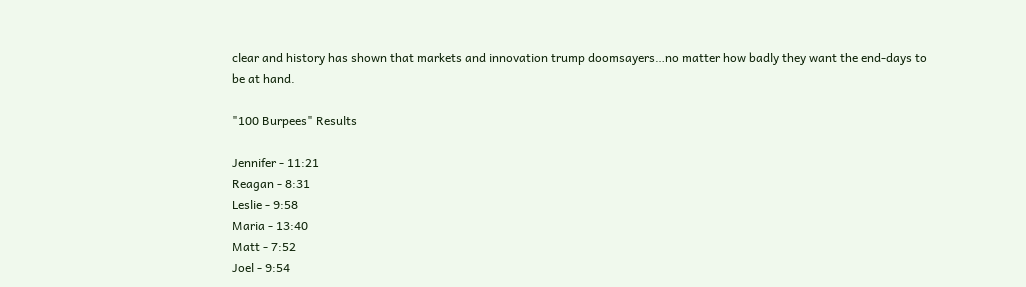clear and history has shown that markets and innovation trump doomsayers…no matter how badly they want the end-days to be at hand.

"100 Burpees" Results

Jennifer - 11:21
Reagan - 8:31
Leslie - 9:58
Maria - 13:40
Matt - 7:52
Joel - 9:54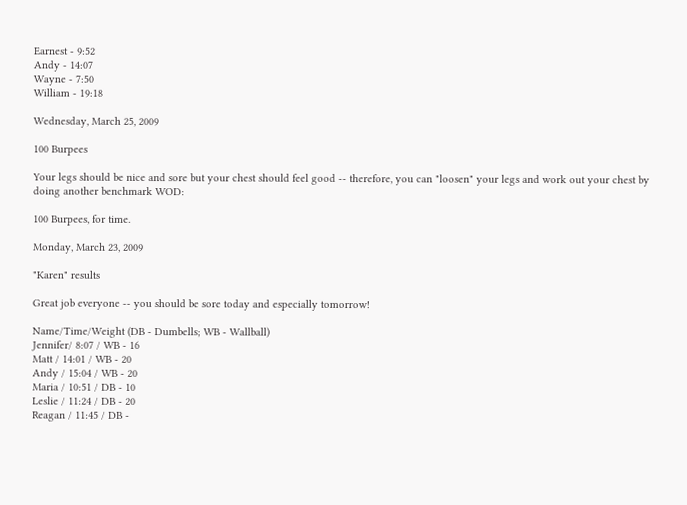Earnest - 9:52
Andy - 14:07
Wayne - 7:50
William - 19:18

Wednesday, March 25, 2009

100 Burpees

Your legs should be nice and sore but your chest should feel good -- therefore, you can "loosen" your legs and work out your chest by doing another benchmark WOD:

100 Burpees, for time.

Monday, March 23, 2009

"Karen" results

Great job everyone -- you should be sore today and especially tomorrow!

Name/Time/Weight (DB - Dumbells; WB - Wallball)
Jennifer/ 8:07 / WB - 16
Matt / 14:01 / WB - 20
Andy / 15:04 / WB - 20
Maria / 10:51 / DB - 10
Leslie / 11:24 / DB - 20
Reagan / 11:45 / DB -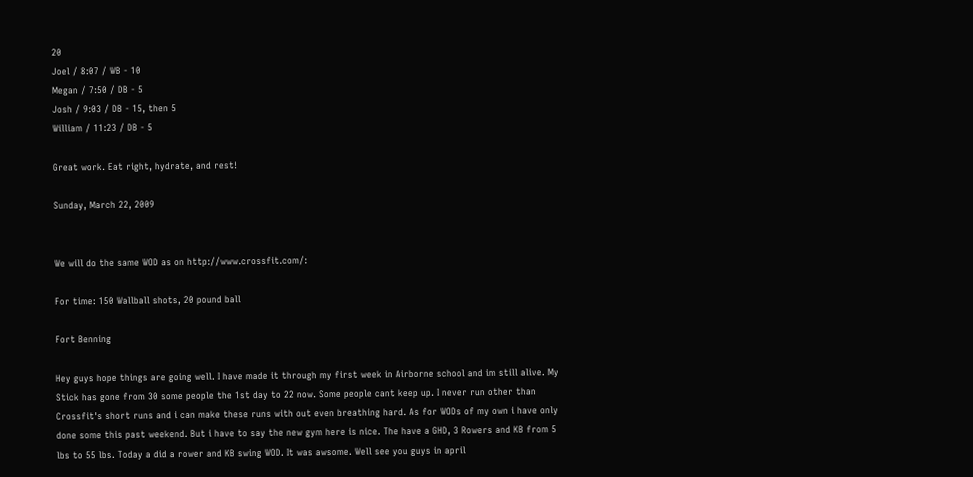20
Joel / 8:07 / WB - 10
Megan / 7:50 / DB - 5
Josh / 9:03 / DB - 15, then 5
William / 11:23 / DB - 5

Great work. Eat right, hydrate, and rest!

Sunday, March 22, 2009


We will do the same WOD as on http://www.crossfit.com/:

For time: 150 Wallball shots, 20 pound ball

Fort Benning

Hey guys hope things are going well. I have made it through my first week in Airborne school and im still alive. My Stick has gone from 30 some people the 1st day to 22 now. Some people cant keep up. I never run other than Crossfit's short runs and i can make these runs with out even breathing hard. As for WODs of my own i have only done some this past weekend. But i have to say the new gym here is nice. The have a GHD, 3 Rowers and KB from 5 lbs to 55 lbs. Today a did a rower and KB swing WOD. It was awsome. Well see you guys in april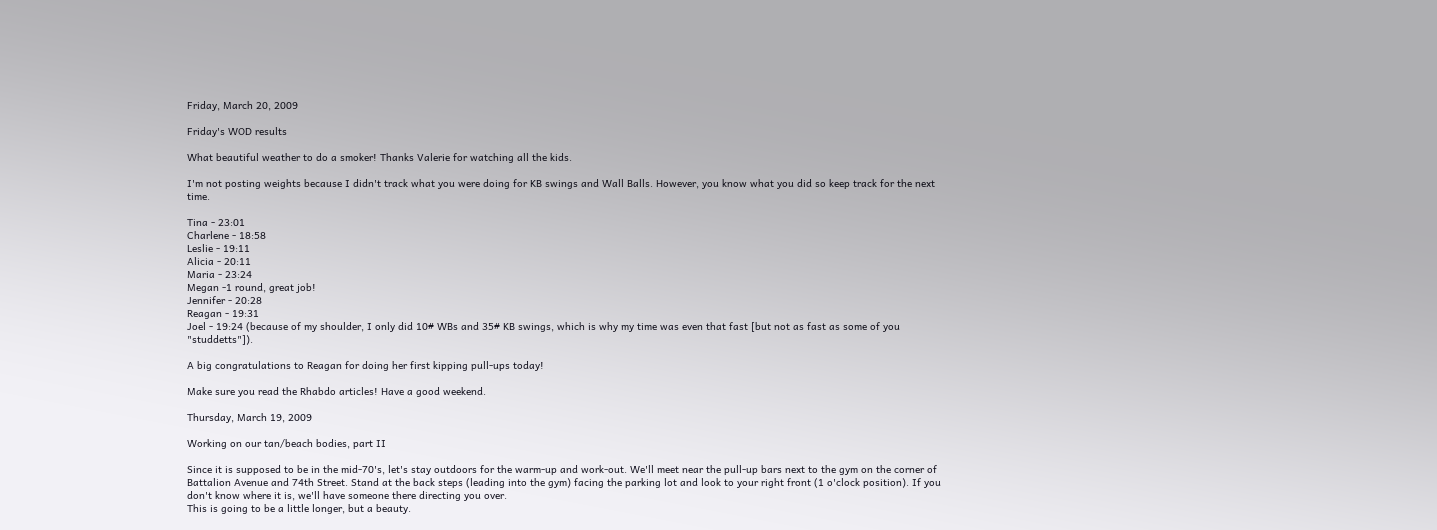Friday, March 20, 2009

Friday's WOD results

What beautiful weather to do a smoker! Thanks Valerie for watching all the kids.

I'm not posting weights because I didn't track what you were doing for KB swings and Wall Balls. However, you know what you did so keep track for the next time.

Tina - 23:01
Charlene - 18:58
Leslie - 19:11
Alicia - 20:11
Maria - 23:24
Megan -1 round, great job!
Jennifer - 20:28
Reagan - 19:31
Joel - 19:24 (because of my shoulder, I only did 10# WBs and 35# KB swings, which is why my time was even that fast [but not as fast as some of you "studdetts"]).

A big congratulations to Reagan for doing her first kipping pull-ups today!

Make sure you read the Rhabdo articles! Have a good weekend.

Thursday, March 19, 2009

Working on our tan/beach bodies, part II

Since it is supposed to be in the mid-70's, let's stay outdoors for the warm-up and work-out. We'll meet near the pull-up bars next to the gym on the corner of Battalion Avenue and 74th Street. Stand at the back steps (leading into the gym) facing the parking lot and look to your right front (1 o'clock position). If you don't know where it is, we'll have someone there directing you over.
This is going to be a little longer, but a beauty.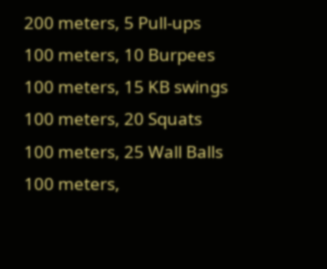200 meters, 5 Pull-ups
100 meters, 10 Burpees
100 meters, 15 KB swings
100 meters, 20 Squats
100 meters, 25 Wall Balls
100 meters,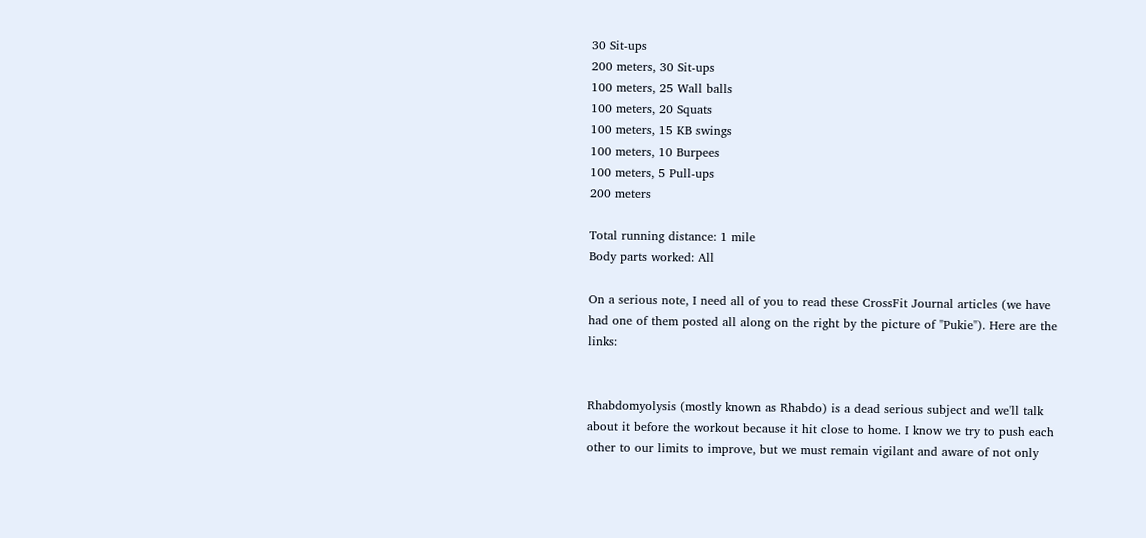30 Sit-ups
200 meters, 30 Sit-ups
100 meters, 25 Wall balls
100 meters, 20 Squats
100 meters, 15 KB swings
100 meters, 10 Burpees
100 meters, 5 Pull-ups
200 meters

Total running distance: 1 mile
Body parts worked: All

On a serious note, I need all of you to read these CrossFit Journal articles (we have had one of them posted all along on the right by the picture of "Pukie"). Here are the links:


Rhabdomyolysis (mostly known as Rhabdo) is a dead serious subject and we'll talk about it before the workout because it hit close to home. I know we try to push each other to our limits to improve, but we must remain vigilant and aware of not only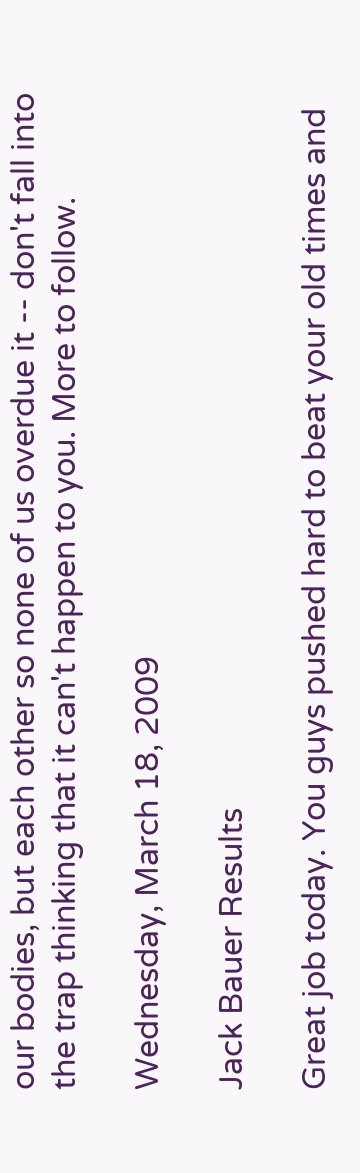our bodies, but each other so none of us overdue it -- don't fall into the trap thinking that it can't happen to you. More to follow.

Wednesday, March 18, 2009

Jack Bauer Results

Great job today. You guys pushed hard to beat your old times and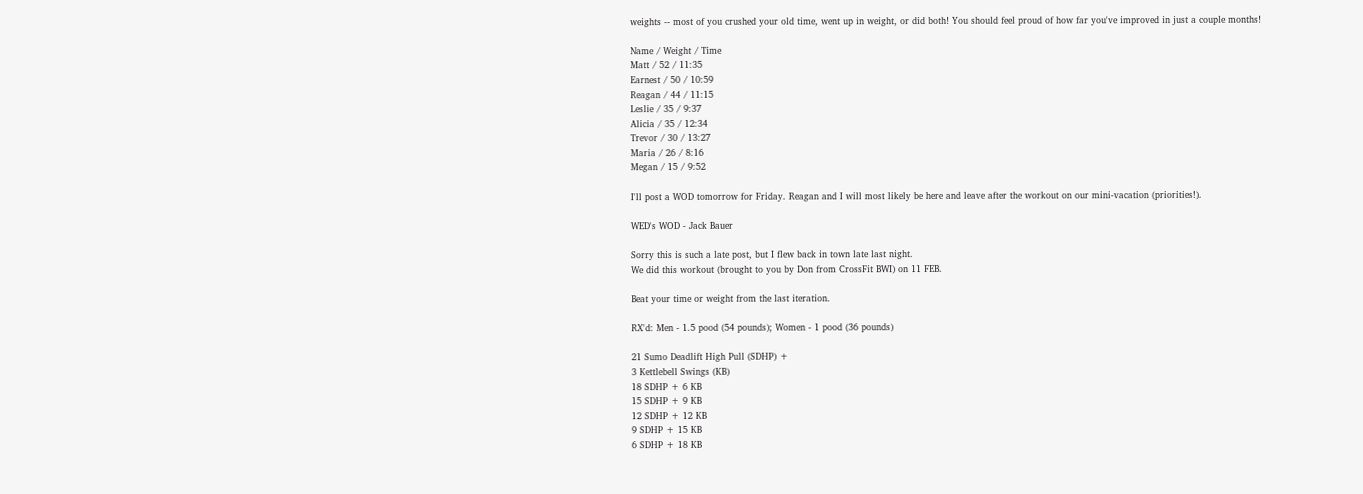weights -- most of you crushed your old time, went up in weight, or did both! You should feel proud of how far you've improved in just a couple months!

Name / Weight / Time
Matt / 52 / 11:35
Earnest / 50 / 10:59
Reagan / 44 / 11:15
Leslie / 35 / 9:37
Alicia / 35 / 12:34
Trevor / 30 / 13:27
Maria / 26 / 8:16
Megan / 15 / 9:52

I'll post a WOD tomorrow for Friday. Reagan and I will most likely be here and leave after the workout on our mini-vacation (priorities!).

WED's WOD - Jack Bauer

Sorry this is such a late post, but I flew back in town late last night.
We did this workout (brought to you by Don from CrossFit BWI) on 11 FEB.

Beat your time or weight from the last iteration.

RX'd: Men - 1.5 pood (54 pounds); Women - 1 pood (36 pounds)

21 Sumo Deadlift High Pull (SDHP) +
3 Kettlebell Swings (KB)
18 SDHP + 6 KB
15 SDHP + 9 KB
12 SDHP + 12 KB
9 SDHP + 15 KB
6 SDHP + 18 KB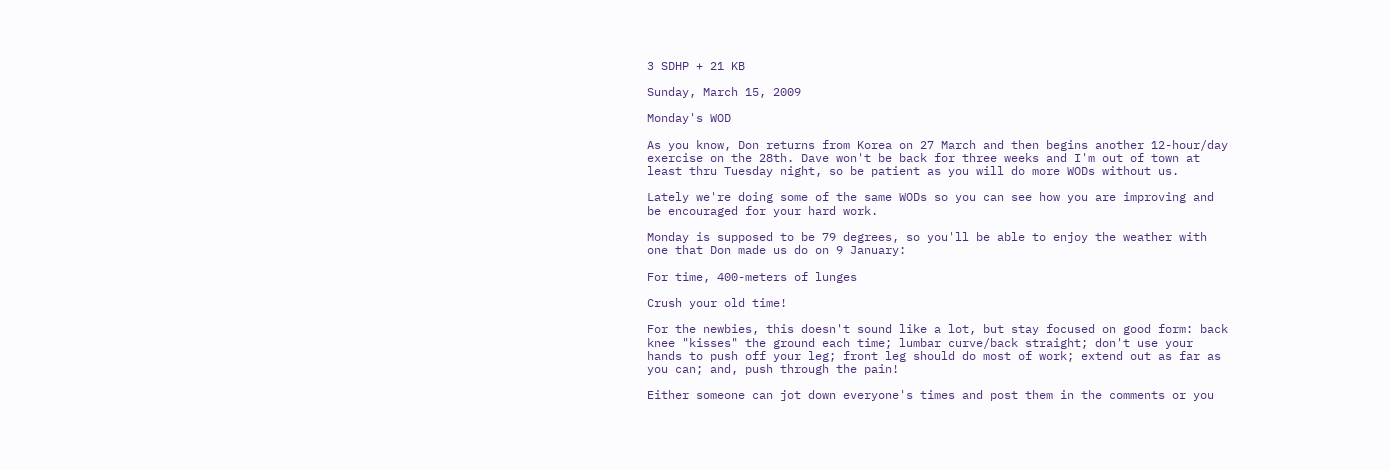3 SDHP + 21 KB

Sunday, March 15, 2009

Monday's WOD

As you know, Don returns from Korea on 27 March and then begins another 12-hour/day exercise on the 28th. Dave won't be back for three weeks and I'm out of town at least thru Tuesday night, so be patient as you will do more WODs without us.

Lately we're doing some of the same WODs so you can see how you are improving and be encouraged for your hard work.

Monday is supposed to be 79 degrees, so you'll be able to enjoy the weather with one that Don made us do on 9 January:

For time, 400-meters of lunges

Crush your old time!

For the newbies, this doesn't sound like a lot, but stay focused on good form: back knee "kisses" the ground each time; lumbar curve/back straight; don't use your hands to push off your leg; front leg should do most of work; extend out as far as you can; and, push through the pain!

Either someone can jot down everyone's times and post them in the comments or you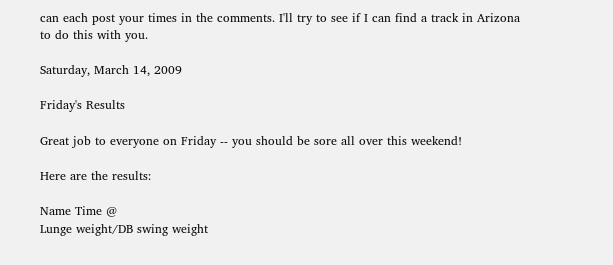can each post your times in the comments. I'll try to see if I can find a track in Arizona to do this with you.

Saturday, March 14, 2009

Friday's Results

Great job to everyone on Friday -- you should be sore all over this weekend!

Here are the results:

Name Time @
Lunge weight/DB swing weight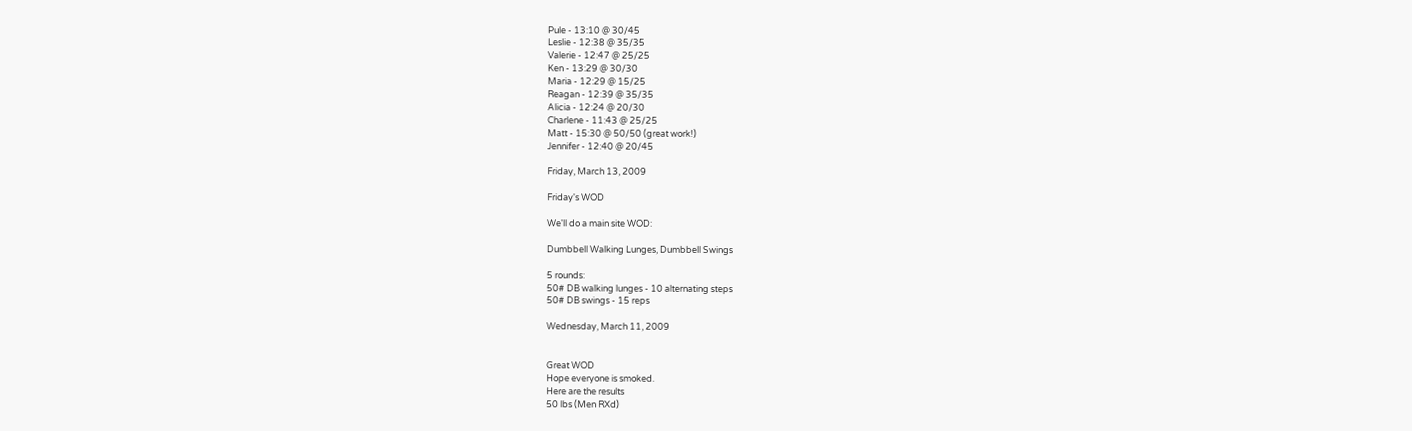Pule - 13:10 @ 30/45
Leslie - 12:38 @ 35/35
Valerie - 12:47 @ 25/25
Ken - 13:29 @ 30/30
Maria - 12:29 @ 15/25
Reagan - 12:39 @ 35/35
Alicia - 12:24 @ 20/30
Charlene - 11:43 @ 25/25
Matt - 15:30 @ 50/50 (great work!)
Jennifer - 12:40 @ 20/45

Friday, March 13, 2009

Friday's WOD

We'll do a main site WOD:

Dumbbell Walking Lunges, Dumbbell Swings

5 rounds:
50# DB walking lunges - 10 alternating steps
50# DB swings - 15 reps

Wednesday, March 11, 2009


Great WOD
Hope everyone is smoked.
Here are the results
50 lbs (Men RXd)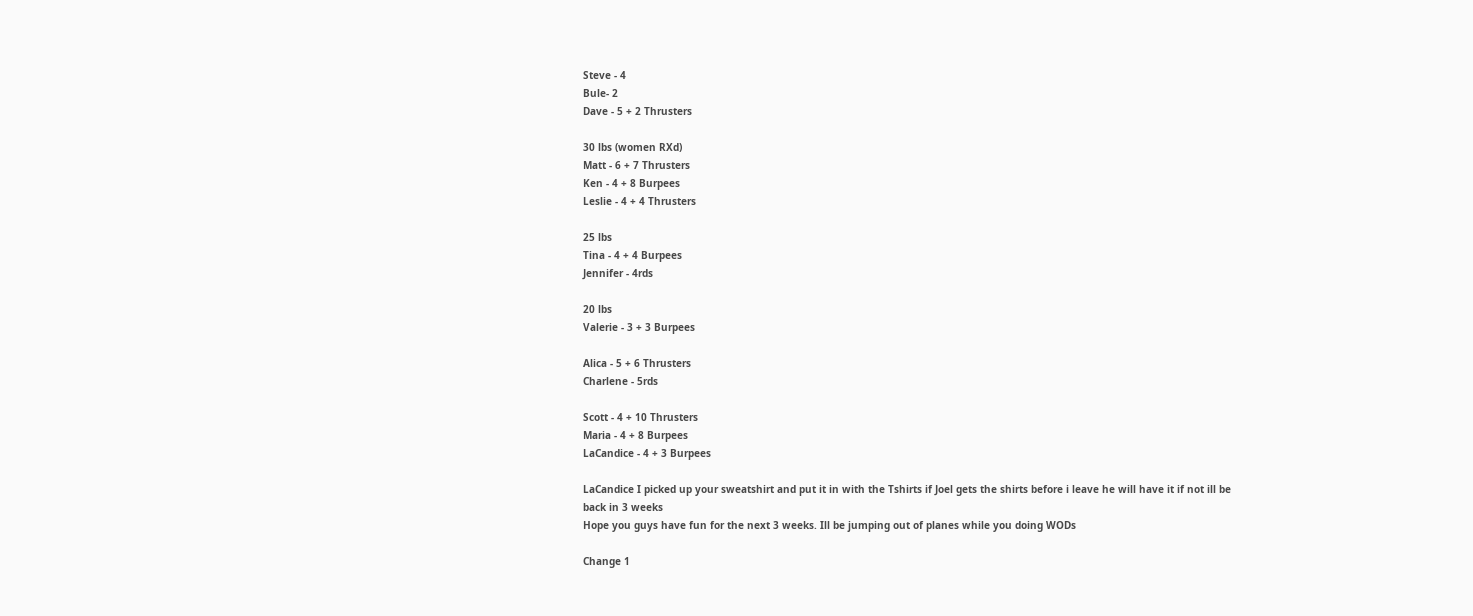Steve - 4
Bule- 2
Dave - 5 + 2 Thrusters

30 lbs (women RXd)
Matt - 6 + 7 Thrusters
Ken - 4 + 8 Burpees
Leslie - 4 + 4 Thrusters

25 lbs
Tina - 4 + 4 Burpees
Jennifer - 4rds

20 lbs
Valerie - 3 + 3 Burpees

Alica - 5 + 6 Thrusters
Charlene - 5rds

Scott - 4 + 10 Thrusters
Maria - 4 + 8 Burpees
LaCandice - 4 + 3 Burpees

LaCandice I picked up your sweatshirt and put it in with the Tshirts if Joel gets the shirts before i leave he will have it if not ill be back in 3 weeks
Hope you guys have fun for the next 3 weeks. Ill be jumping out of planes while you doing WODs

Change 1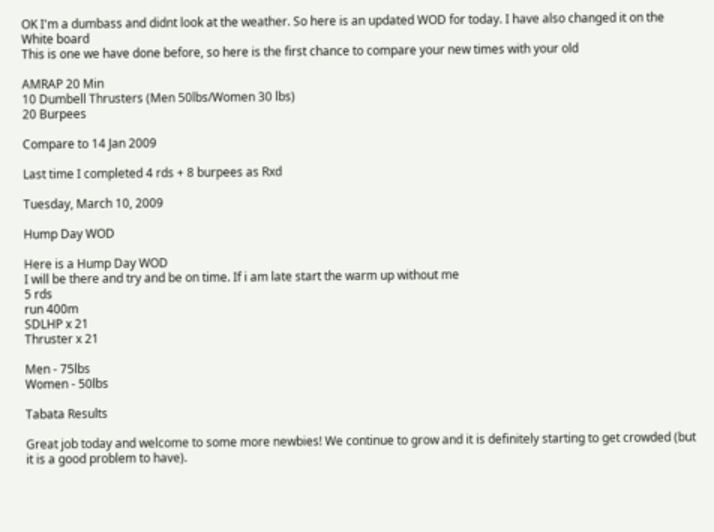OK I'm a dumbass and didnt look at the weather. So here is an updated WOD for today. I have also changed it on the White board
This is one we have done before, so here is the first chance to compare your new times with your old

AMRAP 20 Min
10 Dumbell Thrusters (Men 50lbs/Women 30 lbs)
20 Burpees

Compare to 14 Jan 2009

Last time I completed 4 rds + 8 burpees as Rxd

Tuesday, March 10, 2009

Hump Day WOD

Here is a Hump Day WOD
I will be there and try and be on time. If i am late start the warm up without me
5 rds
run 400m
SDLHP x 21
Thruster x 21

Men - 75lbs
Women - 50lbs

Tabata Results

Great job today and welcome to some more newbies! We continue to grow and it is definitely starting to get crowded (but it is a good problem to have).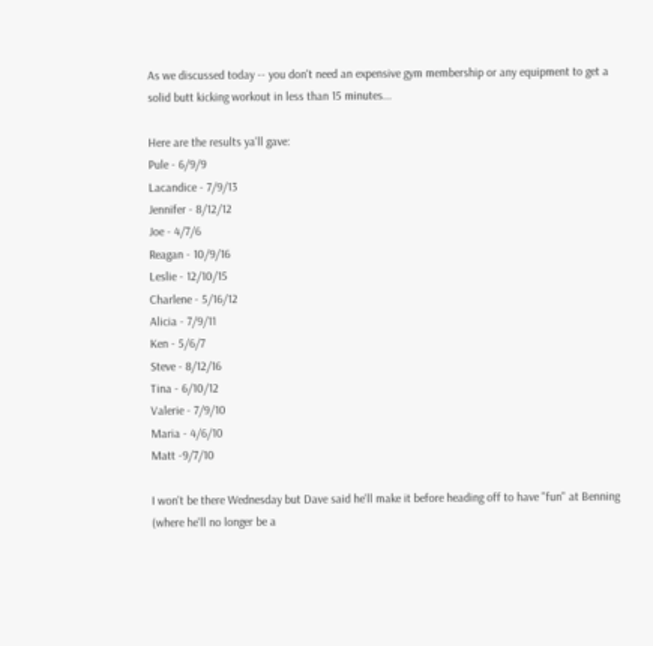As we discussed today -- you don't need an expensive gym membership or any equipment to get a solid butt kicking workout in less than 15 minutes...

Here are the results ya'll gave:
Pule - 6/9/9
Lacandice - 7/9/13
Jennifer - 8/12/12
Joe - 4/7/6
Reagan - 10/9/16
Leslie - 12/10/15
Charlene - 5/16/12
Alicia - 7/9/11
Ken - 5/6/7
Steve - 8/12/16
Tina - 6/10/12
Valerie - 7/9/10
Maria - 4/6/10
Matt -9/7/10

I won't be there Wednesday but Dave said he'll make it before heading off to have "fun" at Benning (where he'll no longer be a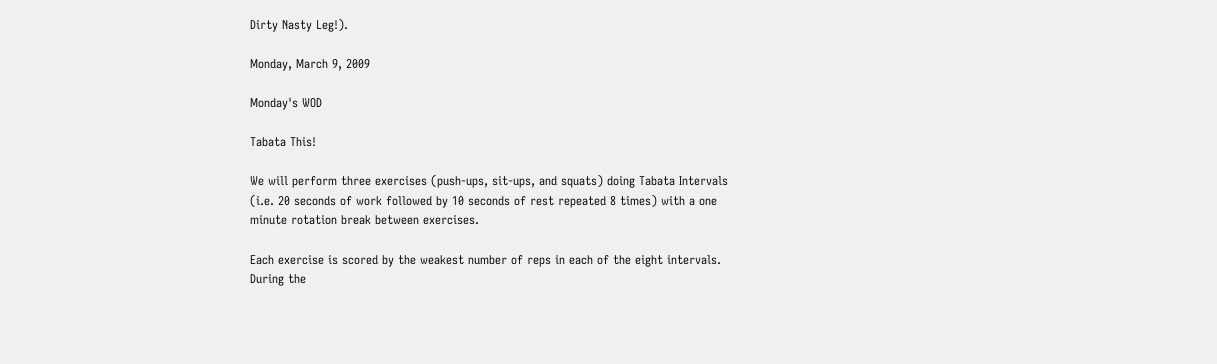Dirty Nasty Leg!).

Monday, March 9, 2009

Monday's WOD

Tabata This!

We will perform three exercises (push-ups, sit-ups, and squats) doing Tabata Intervals (i.e. 20 seconds of work followed by 10 seconds of rest repeated 8 times) with a one minute rotation break between exercises.

Each exercise is scored by the weakest number of reps in each of the eight intervals. During the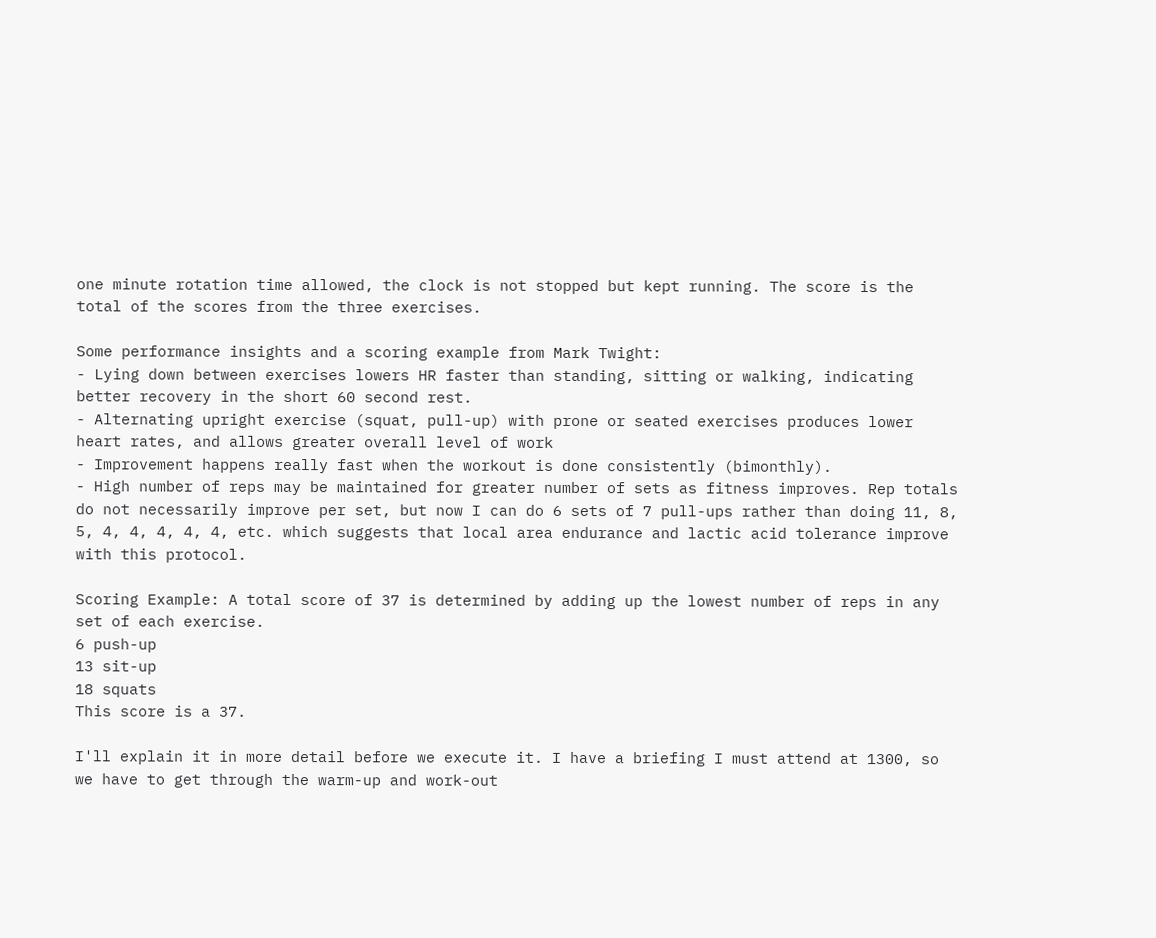one minute rotation time allowed, the clock is not stopped but kept running. The score is the total of the scores from the three exercises.

Some performance insights and a scoring example from Mark Twight:
- Lying down between exercises lowers HR faster than standing, sitting or walking, indicating better recovery in the short 60 second rest.
- Alternating upright exercise (squat, pull-up) with prone or seated exercises produces lower heart rates, and allows greater overall level of work
- Improvement happens really fast when the workout is done consistently (bimonthly).
- High number of reps may be maintained for greater number of sets as fitness improves. Rep totals do not necessarily improve per set, but now I can do 6 sets of 7 pull-ups rather than doing 11, 8, 5, 4, 4, 4, 4, 4, etc. which suggests that local area endurance and lactic acid tolerance improve with this protocol.

Scoring Example: A total score of 37 is determined by adding up the lowest number of reps in any set of each exercise.
6 push-up
13 sit-up
18 squats
This score is a 37.

I'll explain it in more detail before we execute it. I have a briefing I must attend at 1300, so we have to get through the warm-up and work-out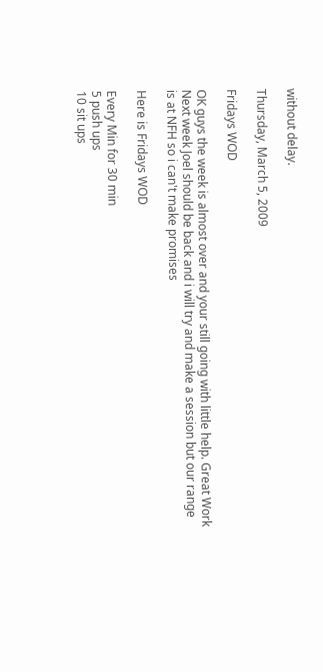without delay.

Thursday, March 5, 2009

Fridays WOD

OK guys the week is almost over and your still going with little help. Great Work
Next week Joel should be back and i will try and make a session but our range is at NFH so i can't make promises

Here is Fridays WOD

Every Min for 30 min
5 push ups
10 sit ups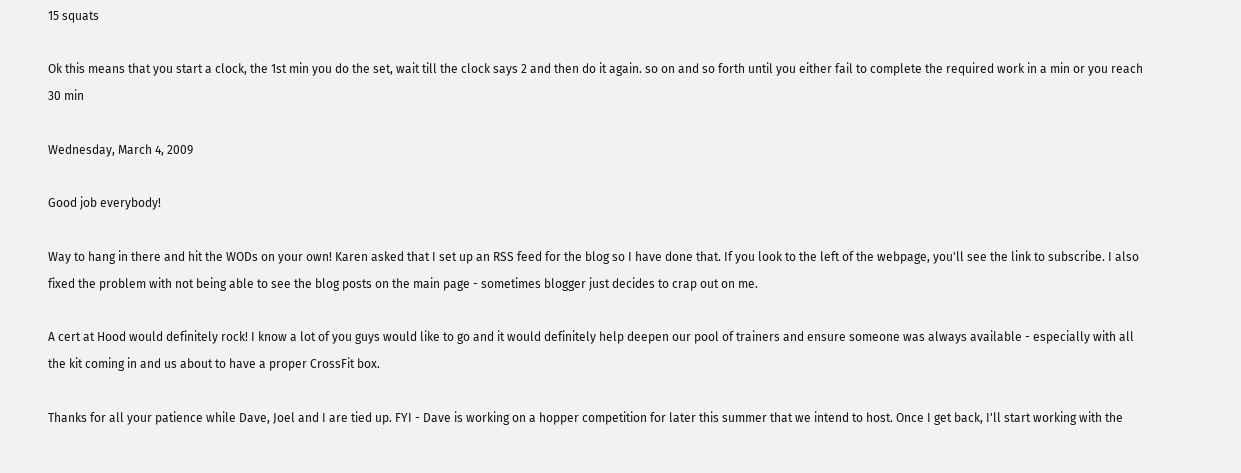15 squats

Ok this means that you start a clock, the 1st min you do the set, wait till the clock says 2 and then do it again. so on and so forth until you either fail to complete the required work in a min or you reach 30 min

Wednesday, March 4, 2009

Good job everybody!

Way to hang in there and hit the WODs on your own! Karen asked that I set up an RSS feed for the blog so I have done that. If you look to the left of the webpage, you'll see the link to subscribe. I also fixed the problem with not being able to see the blog posts on the main page - sometimes blogger just decides to crap out on me.

A cert at Hood would definitely rock! I know a lot of you guys would like to go and it would definitely help deepen our pool of trainers and ensure someone was always available - especially with all the kit coming in and us about to have a proper CrossFit box.

Thanks for all your patience while Dave, Joel and I are tied up. FYI - Dave is working on a hopper competition for later this summer that we intend to host. Once I get back, I'll start working with the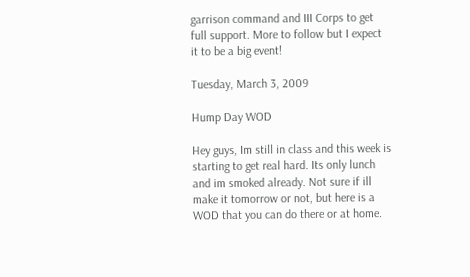garrison command and III Corps to get full support. More to follow but I expect it to be a big event!

Tuesday, March 3, 2009

Hump Day WOD

Hey guys, Im still in class and this week is starting to get real hard. Its only lunch and im smoked already. Not sure if ill make it tomorrow or not, but here is a WOD that you can do there or at home.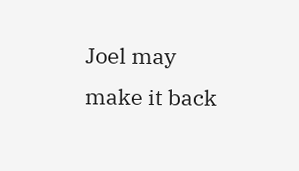Joel may make it back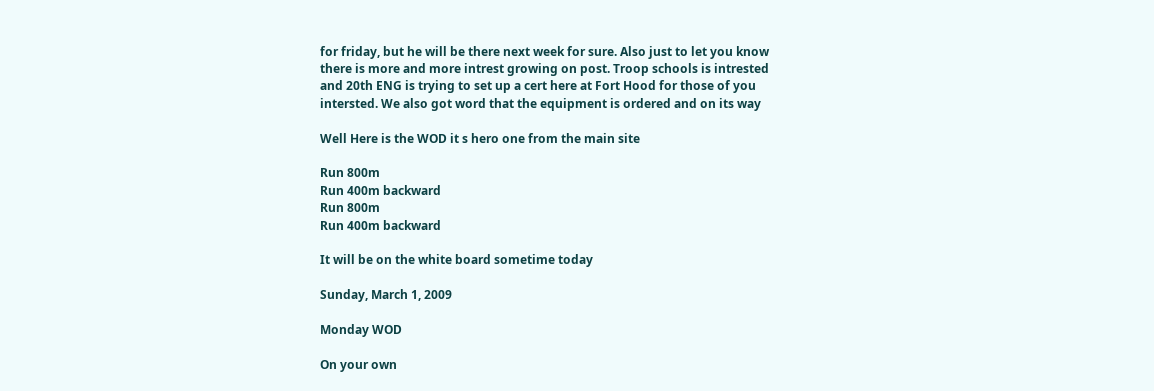for friday, but he will be there next week for sure. Also just to let you know there is more and more intrest growing on post. Troop schools is intrested and 20th ENG is trying to set up a cert here at Fort Hood for those of you intersted. We also got word that the equipment is ordered and on its way

Well Here is the WOD it s hero one from the main site

Run 800m
Run 400m backward
Run 800m
Run 400m backward

It will be on the white board sometime today

Sunday, March 1, 2009

Monday WOD

On your own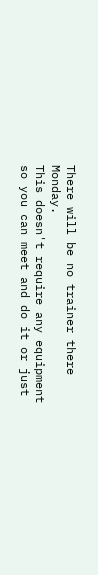There will be no trainer there Monday.
This doesn't require any equipment so you can meet and do it or just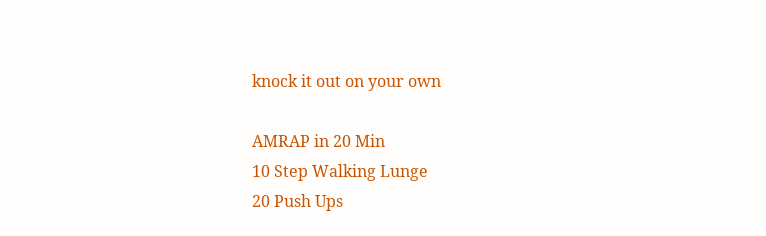knock it out on your own

AMRAP in 20 Min
10 Step Walking Lunge
20 Push Ups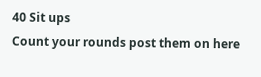40 Sit ups
Count your rounds post them on here